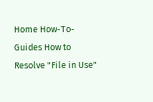Home How-To-Guides How to Resolve "File in Use"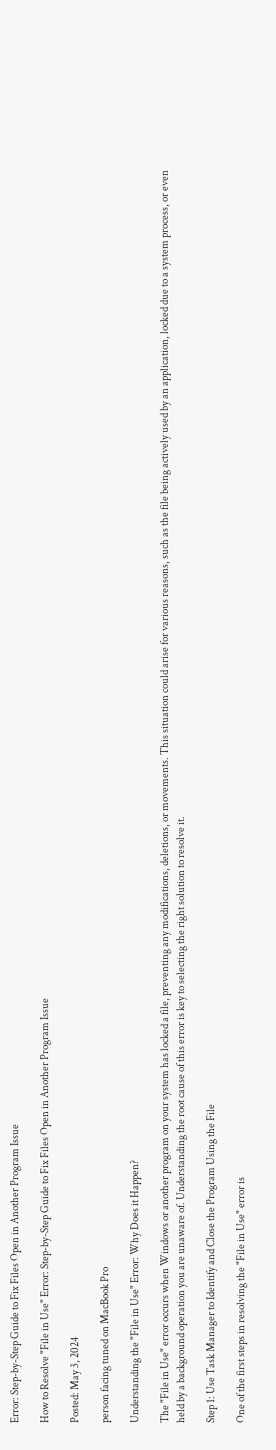Error: Step-by-Step Guide to Fix Files Open in Another Program Issue

How to Resolve "File in Use" Error: Step-by-Step Guide to Fix Files Open in Another Program Issue

Posted: May 3, 2024

person facing tuned on MacBook Pro

Understanding the "File in Use" Error: Why Does it Happen?

The "File in Use" error occurs when Windows or another program on your system has locked a file, preventing any modifications, deletions, or movements. This situation could arise for various reasons, such as the file being actively used by an application, locked due to a system process, or even held by a background operation you are unaware of. Understanding the root cause of this error is key to selecting the right solution to resolve it.

Step 1: Use Task Manager to Identify and Close the Program Using the File

One of the first steps in resolving the "File in Use" error is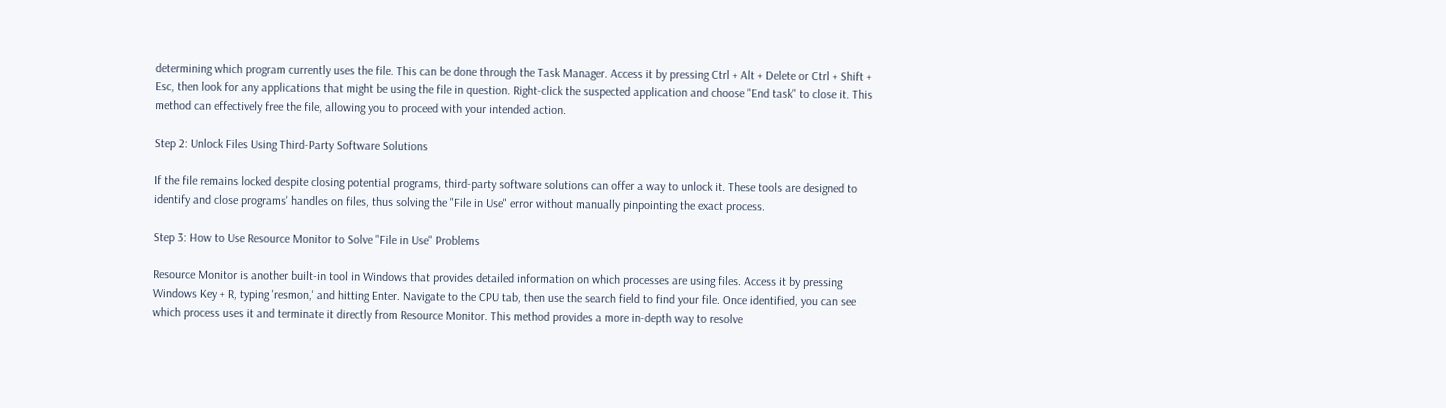determining which program currently uses the file. This can be done through the Task Manager. Access it by pressing Ctrl + Alt + Delete or Ctrl + Shift + Esc, then look for any applications that might be using the file in question. Right-click the suspected application and choose "End task" to close it. This method can effectively free the file, allowing you to proceed with your intended action.

Step 2: Unlock Files Using Third-Party Software Solutions

If the file remains locked despite closing potential programs, third-party software solutions can offer a way to unlock it. These tools are designed to identify and close programs' handles on files, thus solving the "File in Use" error without manually pinpointing the exact process.

Step 3: How to Use Resource Monitor to Solve "File in Use" Problems

Resource Monitor is another built-in tool in Windows that provides detailed information on which processes are using files. Access it by pressing Windows Key + R, typing 'resmon,' and hitting Enter. Navigate to the CPU tab, then use the search field to find your file. Once identified, you can see which process uses it and terminate it directly from Resource Monitor. This method provides a more in-depth way to resolve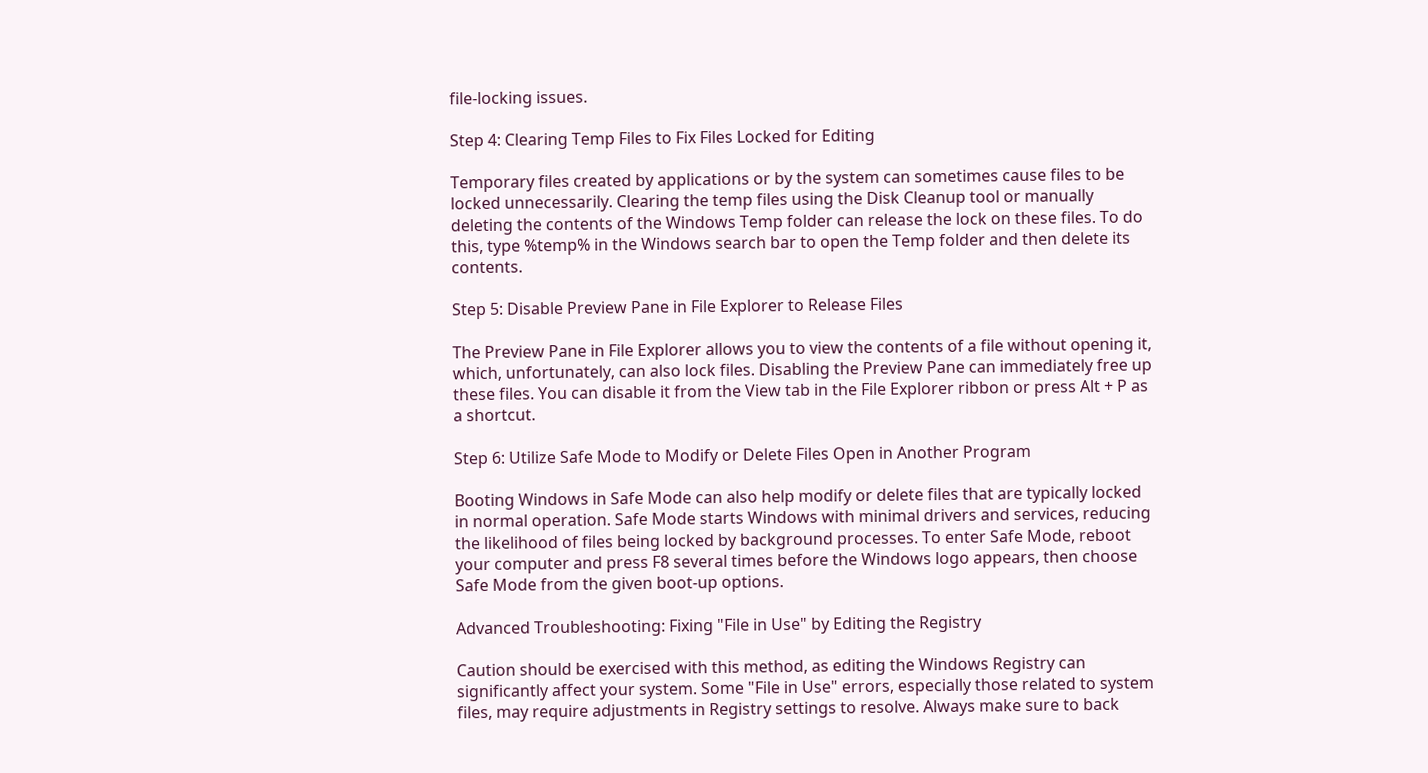file-locking issues.

Step 4: Clearing Temp Files to Fix Files Locked for Editing

Temporary files created by applications or by the system can sometimes cause files to be locked unnecessarily. Clearing the temp files using the Disk Cleanup tool or manually deleting the contents of the Windows Temp folder can release the lock on these files. To do this, type %temp% in the Windows search bar to open the Temp folder and then delete its contents.

Step 5: Disable Preview Pane in File Explorer to Release Files

The Preview Pane in File Explorer allows you to view the contents of a file without opening it, which, unfortunately, can also lock files. Disabling the Preview Pane can immediately free up these files. You can disable it from the View tab in the File Explorer ribbon or press Alt + P as a shortcut.

Step 6: Utilize Safe Mode to Modify or Delete Files Open in Another Program

Booting Windows in Safe Mode can also help modify or delete files that are typically locked in normal operation. Safe Mode starts Windows with minimal drivers and services, reducing the likelihood of files being locked by background processes. To enter Safe Mode, reboot your computer and press F8 several times before the Windows logo appears, then choose Safe Mode from the given boot-up options.

Advanced Troubleshooting: Fixing "File in Use" by Editing the Registry

Caution should be exercised with this method, as editing the Windows Registry can significantly affect your system. Some "File in Use" errors, especially those related to system files, may require adjustments in Registry settings to resolve. Always make sure to back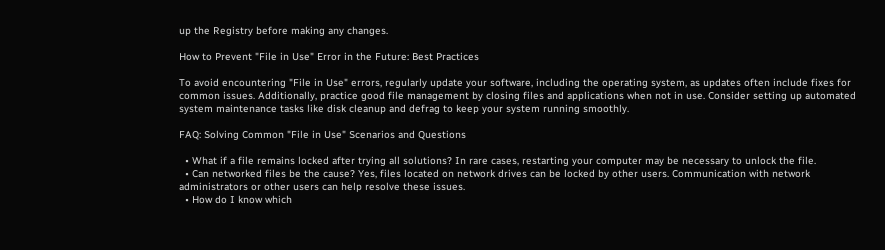up the Registry before making any changes.

How to Prevent "File in Use" Error in the Future: Best Practices

To avoid encountering "File in Use" errors, regularly update your software, including the operating system, as updates often include fixes for common issues. Additionally, practice good file management by closing files and applications when not in use. Consider setting up automated system maintenance tasks like disk cleanup and defrag to keep your system running smoothly.

FAQ: Solving Common "File in Use" Scenarios and Questions

  • What if a file remains locked after trying all solutions? In rare cases, restarting your computer may be necessary to unlock the file.
  • Can networked files be the cause? Yes, files located on network drives can be locked by other users. Communication with network administrators or other users can help resolve these issues.
  • How do I know which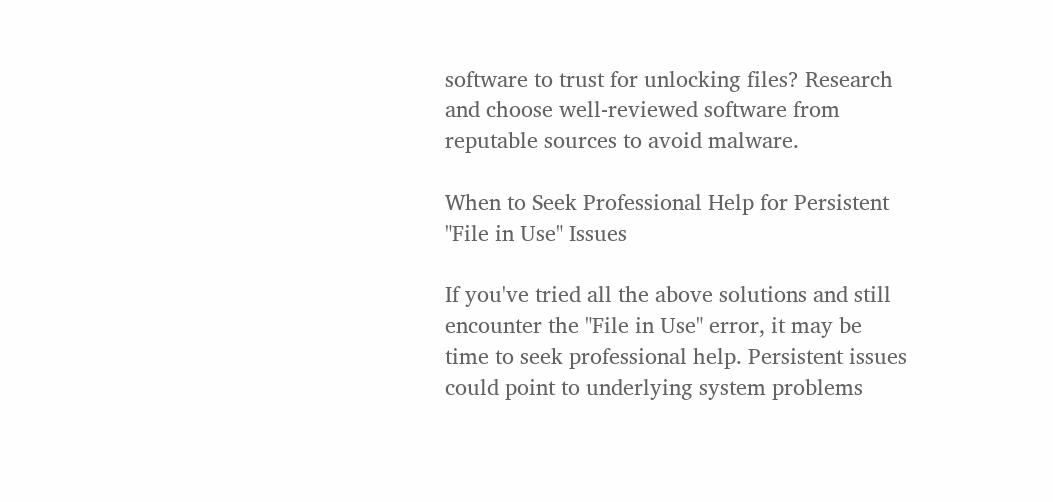software to trust for unlocking files? Research and choose well-reviewed software from reputable sources to avoid malware.

When to Seek Professional Help for Persistent "File in Use" Issues

If you've tried all the above solutions and still encounter the "File in Use" error, it may be time to seek professional help. Persistent issues could point to underlying system problems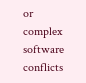or complex software conflicts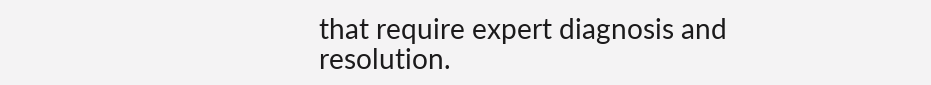that require expert diagnosis and resolution.